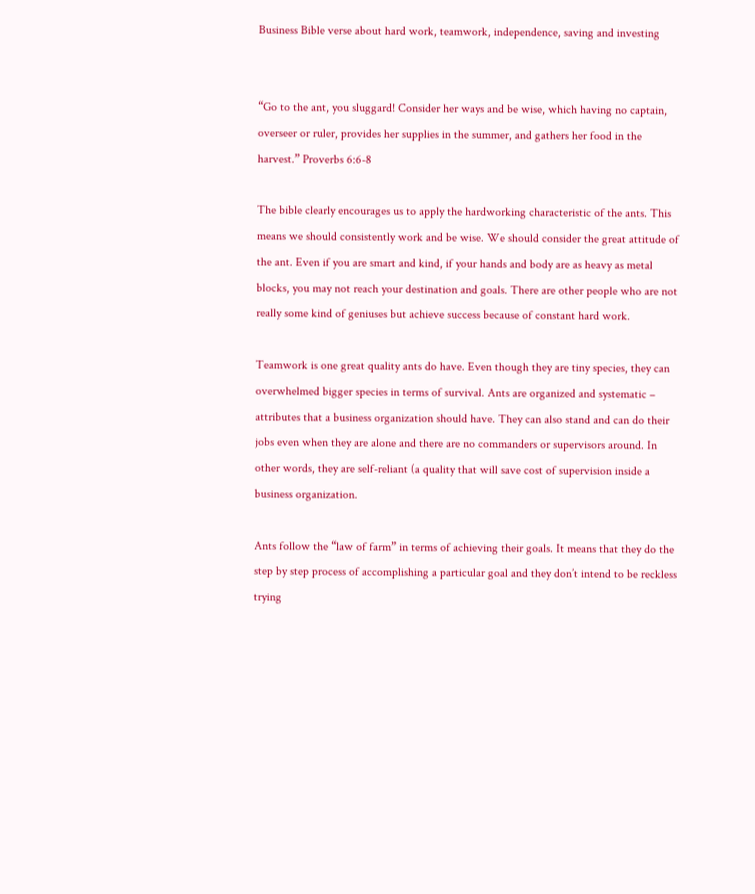Business Bible verse about hard work, teamwork, independence, saving and investing


“Go to the ant, you sluggard! Consider her ways and be wise, which having no captain, overseer or ruler, provides her supplies in the summer, and gathers her food in the harvest.” Proverbs 6:6-8

The bible clearly encourages us to apply the hardworking characteristic of the ants. This means we should consistently work and be wise. We should consider the great attitude of the ant. Even if you are smart and kind, if your hands and body are as heavy as metal blocks, you may not reach your destination and goals. There are other people who are not really some kind of geniuses but achieve success because of constant hard work.

Teamwork is one great quality ants do have. Even though they are tiny species, they can overwhelmed bigger species in terms of survival. Ants are organized and systematic – attributes that a business organization should have. They can also stand and can do their jobs even when they are alone and there are no commanders or supervisors around. In other words, they are self-reliant (a quality that will save cost of supervision inside a business organization.

Ants follow the “law of farm” in terms of achieving their goals. It means that they do the step by step process of accomplishing a particular goal and they don’t intend to be reckless trying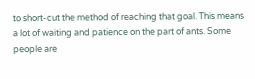to short-cut the method of reaching that goal. This means a lot of waiting and patience on the part of ants. Some people are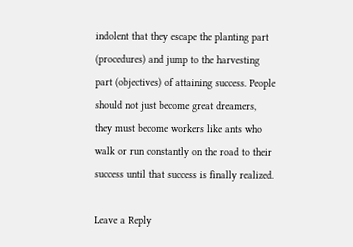indolent that they escape the planting part (procedures) and jump to the harvesting part (objectives) of attaining success. People should not just become great dreamers, they must become workers like ants who walk or run constantly on the road to their success until that success is finally realized.

Leave a Reply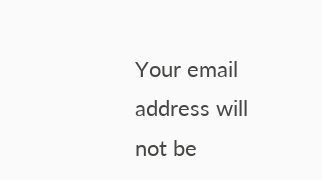Your email address will not be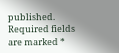published. Required fields are marked *